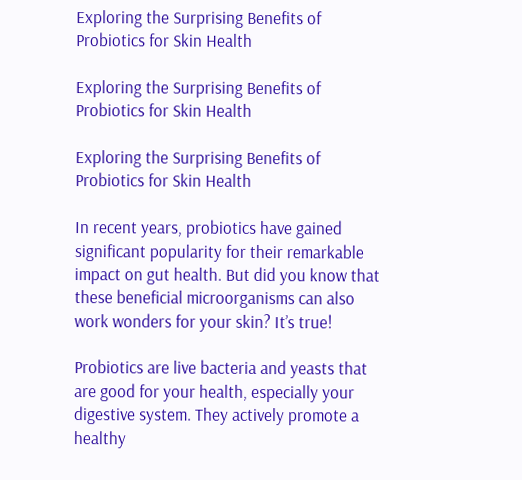Exploring the Surprising Benefits of Probiotics for Skin Health

Exploring the Surprising Benefits of Probiotics for Skin Health

Exploring the Surprising Benefits of Probiotics for Skin Health

In recent years, probiotics have gained significant popularity for their remarkable impact on gut health. But did you know that these beneficial microorganisms can also work wonders for your skin? It’s true!

Probiotics are live bacteria and yeasts that are good for your health, especially your digestive system. They actively promote a healthy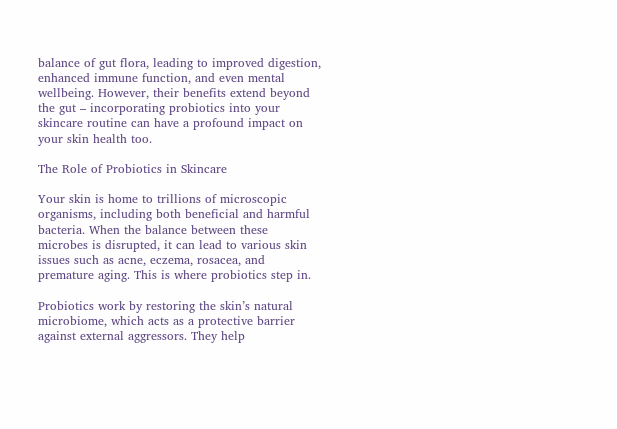balance of gut flora, leading to improved digestion, enhanced immune function, and even mental wellbeing. However, their benefits extend beyond the gut – incorporating probiotics into your skincare routine can have a profound impact on your skin health too.

The Role of Probiotics in Skincare

Your skin is home to trillions of microscopic organisms, including both beneficial and harmful bacteria. When the balance between these microbes is disrupted, it can lead to various skin issues such as acne, eczema, rosacea, and premature aging. This is where probiotics step in.

Probiotics work by restoring the skin’s natural microbiome, which acts as a protective barrier against external aggressors. They help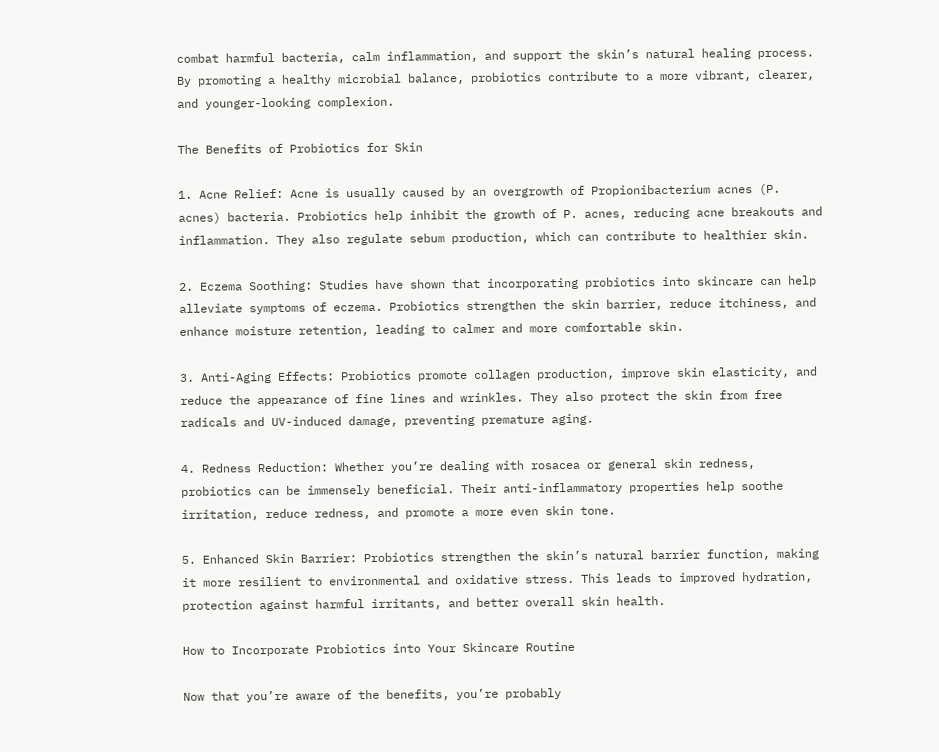combat harmful bacteria, calm inflammation, and support the skin’s natural healing process. By promoting a healthy microbial balance, probiotics contribute to a more vibrant, clearer, and younger-looking complexion.

The Benefits of Probiotics for Skin

1. Acne Relief: Acne is usually caused by an overgrowth of Propionibacterium acnes (P. acnes) bacteria. Probiotics help inhibit the growth of P. acnes, reducing acne breakouts and inflammation. They also regulate sebum production, which can contribute to healthier skin.

2. Eczema Soothing: Studies have shown that incorporating probiotics into skincare can help alleviate symptoms of eczema. Probiotics strengthen the skin barrier, reduce itchiness, and enhance moisture retention, leading to calmer and more comfortable skin.

3. Anti-Aging Effects: Probiotics promote collagen production, improve skin elasticity, and reduce the appearance of fine lines and wrinkles. They also protect the skin from free radicals and UV-induced damage, preventing premature aging.

4. Redness Reduction: Whether you’re dealing with rosacea or general skin redness, probiotics can be immensely beneficial. Their anti-inflammatory properties help soothe irritation, reduce redness, and promote a more even skin tone.

5. Enhanced Skin Barrier: Probiotics strengthen the skin’s natural barrier function, making it more resilient to environmental and oxidative stress. This leads to improved hydration, protection against harmful irritants, and better overall skin health.

How to Incorporate Probiotics into Your Skincare Routine

Now that you’re aware of the benefits, you’re probably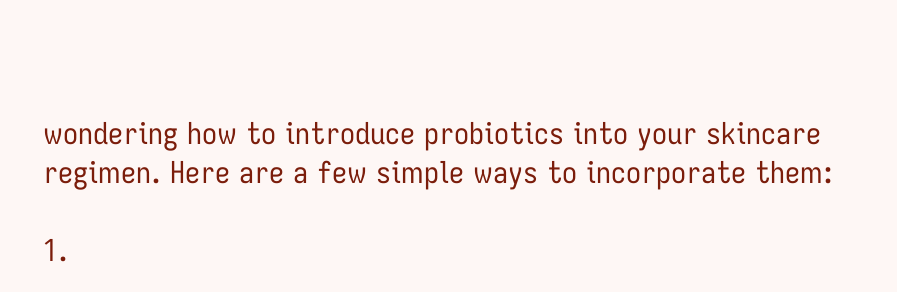wondering how to introduce probiotics into your skincare regimen. Here are a few simple ways to incorporate them:

1.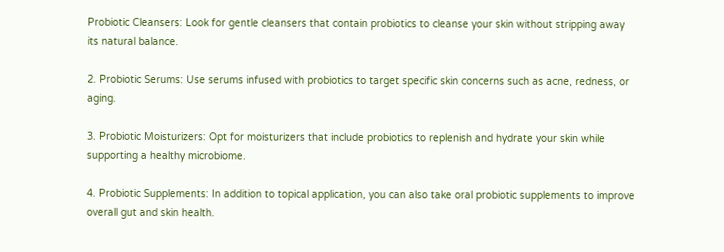Probiotic Cleansers: Look for gentle cleansers that contain probiotics to cleanse your skin without stripping away its natural balance.

2. Probiotic Serums: Use serums infused with probiotics to target specific skin concerns such as acne, redness, or aging.

3. Probiotic Moisturizers: Opt for moisturizers that include probiotics to replenish and hydrate your skin while supporting a healthy microbiome.

4. Probiotic Supplements: In addition to topical application, you can also take oral probiotic supplements to improve overall gut and skin health.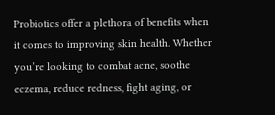Probiotics offer a plethora of benefits when it comes to improving skin health. Whether you’re looking to combat acne, soothe eczema, reduce redness, fight aging, or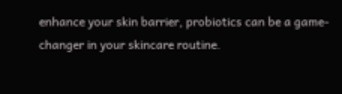enhance your skin barrier, probiotics can be a game-changer in your skincare routine.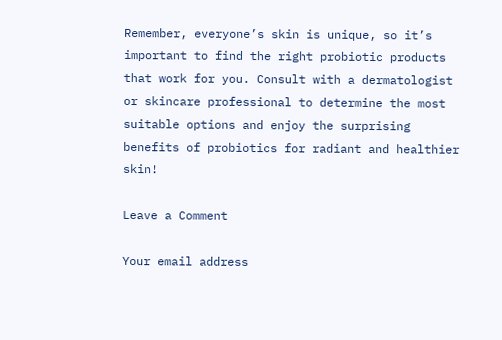Remember, everyone’s skin is unique, so it’s important to find the right probiotic products that work for you. Consult with a dermatologist or skincare professional to determine the most suitable options and enjoy the surprising benefits of probiotics for radiant and healthier skin!

Leave a Comment

Your email address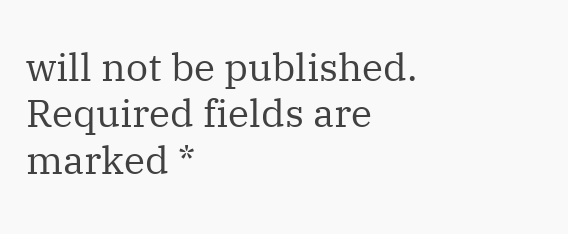will not be published. Required fields are marked *